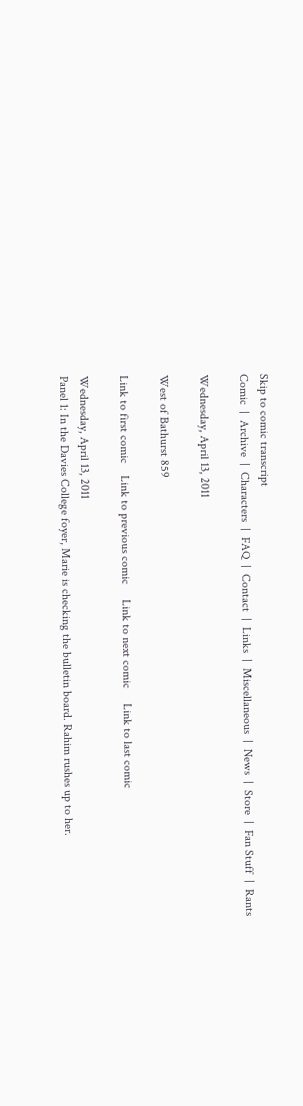Skip to comic transcript
Comic  |  Archive  |  Characters  |  FAQ  |  Contact  |  Links  |  Miscellaneous  |  News  |  Store  |  Fan Stuff  |  Rants

Wednesday, April 13, 2011

West of Bathurst 859

Link to first comic    Link to previous comic     Link to next comic     Link to last comic

Wednesday, April 13, 2011
Panel 1: In the Davies College foyer, Marie is checking the bulletin board. Rahim rushes up to her.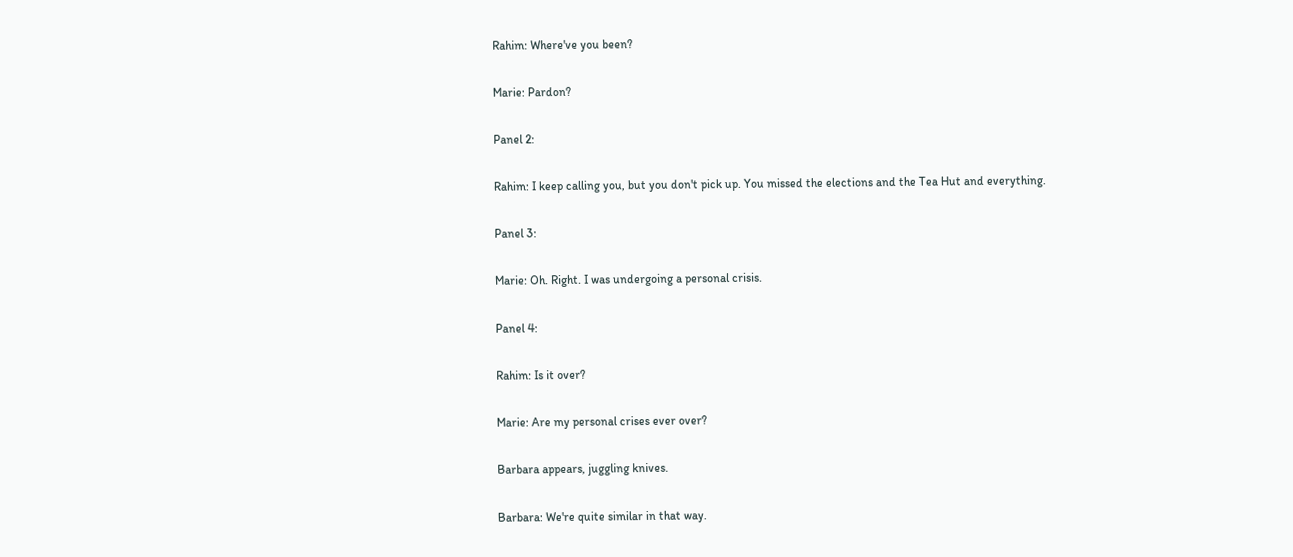Rahim: Where've you been?

Marie: Pardon?

Panel 2:

Rahim: I keep calling you, but you don't pick up. You missed the elections and the Tea Hut and everything.

Panel 3:

Marie: Oh. Right. I was undergoing a personal crisis.

Panel 4:

Rahim: Is it over?

Marie: Are my personal crises ever over?

Barbara appears, juggling knives.

Barbara: We're quite similar in that way.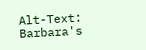Alt-Text: Barbara's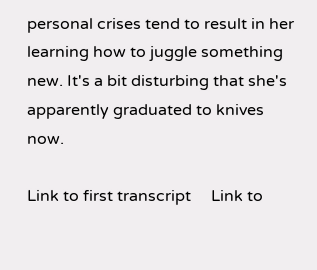personal crises tend to result in her learning how to juggle something new. It's a bit disturbing that she's apparently graduated to knives now.

Link to first transcript     Link to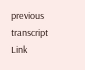previous transcript     Link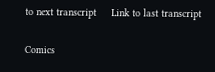to next transcript     Link to last transcript

Comics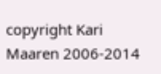copyright Kari Maaren 2006-2014